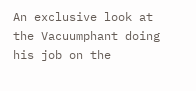An exclusive look at the Vacuumphant doing his job on the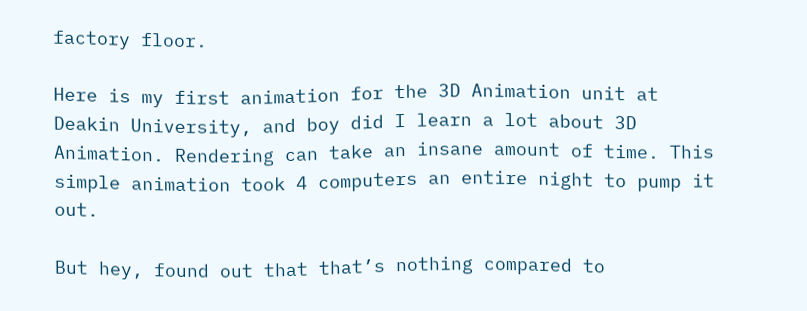factory floor.

Here is my first animation for the 3D Animation unit at Deakin University, and boy did I learn a lot about 3D Animation. Rendering can take an insane amount of time. This simple animation took 4 computers an entire night to pump it out.

But hey, found out that that’s nothing compared to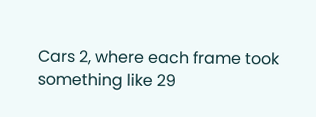Cars 2, where each frame took something like 29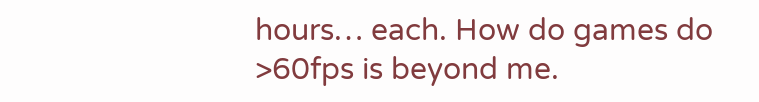hours… each. How do games do >60fps is beyond me.